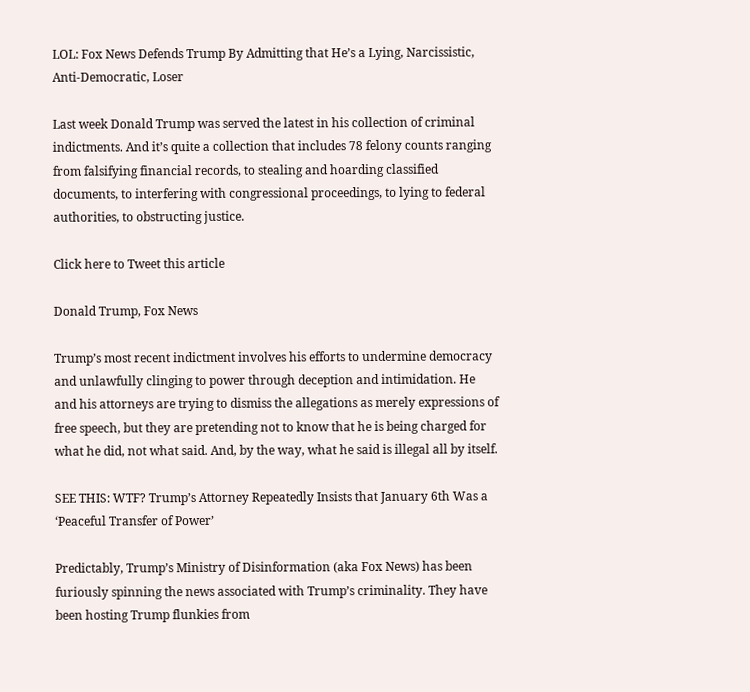LOL: Fox News Defends Trump By Admitting that He’s a Lying, Narcissistic, Anti-Democratic, Loser

Last week Donald Trump was served the latest in his collection of criminal indictments. And it’s quite a collection that includes 78 felony counts ranging from falsifying financial records, to stealing and hoarding classified documents, to interfering with congressional proceedings, to lying to federal authorities, to obstructing justice.

Click here to Tweet this article

Donald Trump, Fox News

Trump’s most recent indictment involves his efforts to undermine democracy and unlawfully clinging to power through deception and intimidation. He and his attorneys are trying to dismiss the allegations as merely expressions of free speech, but they are pretending not to know that he is being charged for what he did, not what said. And, by the way, what he said is illegal all by itself.

SEE THIS: WTF? Trump’s Attorney Repeatedly Insists that January 6th Was a ‘Peaceful Transfer of Power’

Predictably, Trump’s Ministry of Disinformation (aka Fox News) has been furiously spinning the news associated with Trump’s criminality. They have been hosting Trump flunkies from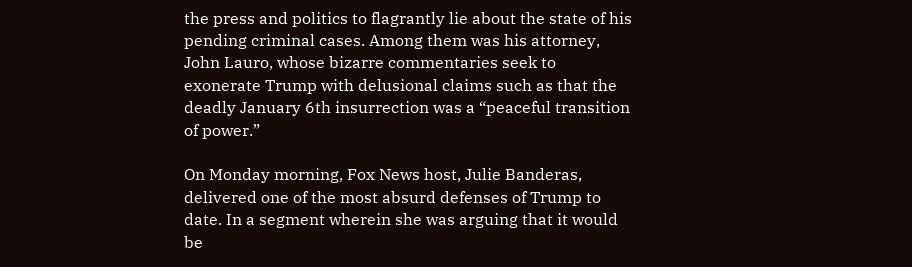the press and politics to flagrantly lie about the state of his pending criminal cases. Among them was his attorney, John Lauro, whose bizarre commentaries seek to exonerate Trump with delusional claims such as that the deadly January 6th insurrection was a “peaceful transition of power.”

On Monday morning, Fox News host, Julie Banderas, delivered one of the most absurd defenses of Trump to date. In a segment wherein she was arguing that it would be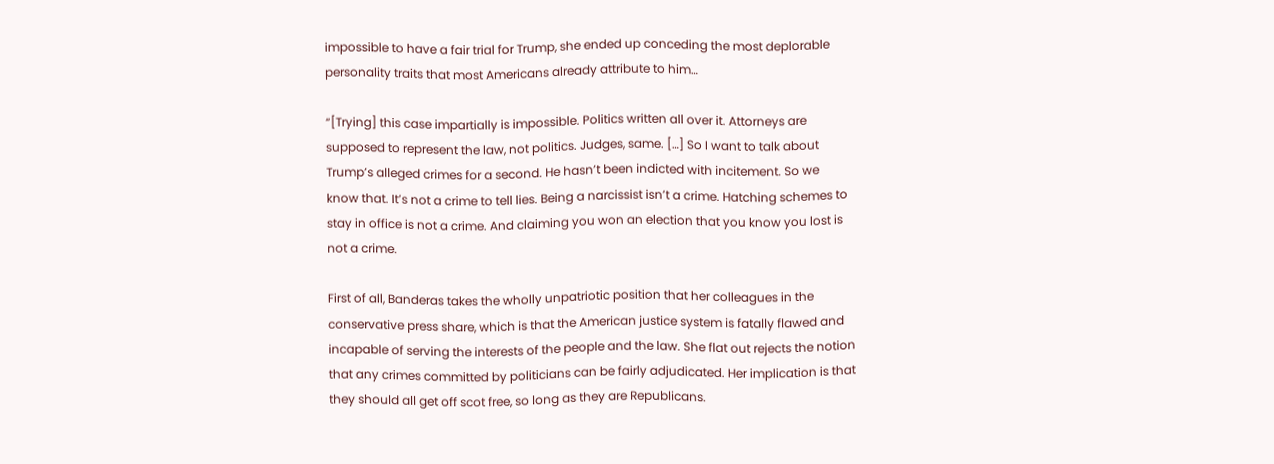impossible to have a fair trial for Trump, she ended up conceding the most deplorable personality traits that most Americans already attribute to him…

“[Trying] this case impartially is impossible. Politics written all over it. Attorneys are supposed to represent the law, not politics. Judges, same. […] So I want to talk about Trump’s alleged crimes for a second. He hasn’t been indicted with incitement. So we know that. It’s not a crime to tell lies. Being a narcissist isn’t a crime. Hatching schemes to stay in office is not a crime. And claiming you won an election that you know you lost is not a crime.

First of all, Banderas takes the wholly unpatriotic position that her colleagues in the conservative press share, which is that the American justice system is fatally flawed and incapable of serving the interests of the people and the law. She flat out rejects the notion that any crimes committed by politicians can be fairly adjudicated. Her implication is that they should all get off scot free, so long as they are Republicans.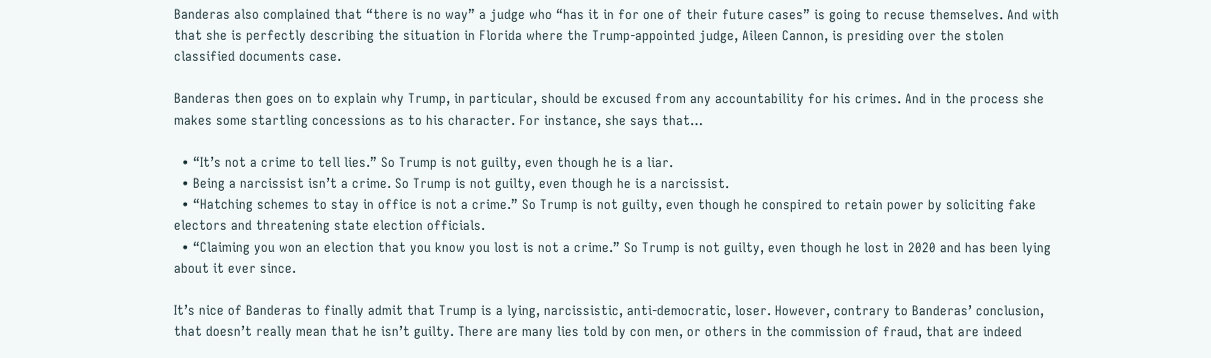Banderas also complained that “there is no way” a judge who “has it in for one of their future cases” is going to recuse themselves. And with that she is perfectly describing the situation in Florida where the Trump-appointed judge, Aileen Cannon, is presiding over the stolen classified documents case.

Banderas then goes on to explain why Trump, in particular, should be excused from any accountability for his crimes. And in the process she makes some startling concessions as to his character. For instance, she says that…

  • “It’s not a crime to tell lies.” So Trump is not guilty, even though he is a liar.
  • Being a narcissist isn’t a crime. So Trump is not guilty, even though he is a narcissist.
  • “Hatching schemes to stay in office is not a crime.” So Trump is not guilty, even though he conspired to retain power by soliciting fake electors and threatening state election officials.
  • “Claiming you won an election that you know you lost is not a crime.” So Trump is not guilty, even though he lost in 2020 and has been lying about it ever since.

It’s nice of Banderas to finally admit that Trump is a lying, narcissistic, anti-democratic, loser. However, contrary to Banderas’ conclusion, that doesn’t really mean that he isn’t guilty. There are many lies told by con men, or others in the commission of fraud, that are indeed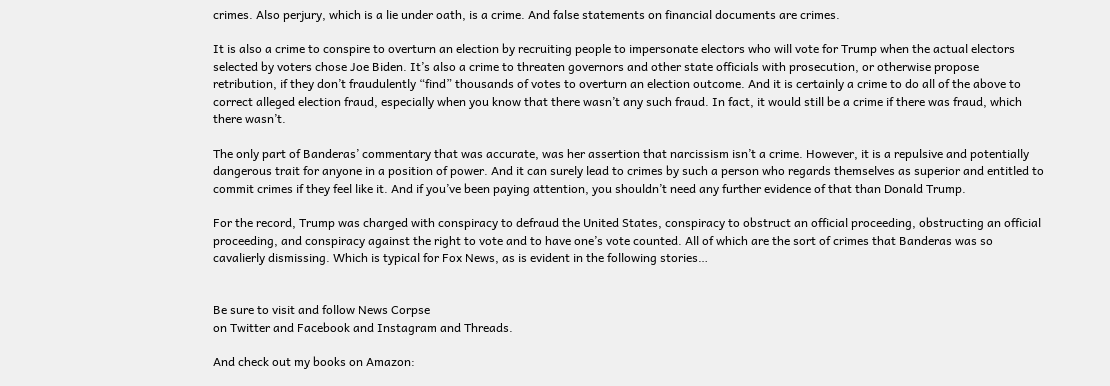crimes. Also perjury, which is a lie under oath, is a crime. And false statements on financial documents are crimes.

It is also a crime to conspire to overturn an election by recruiting people to impersonate electors who will vote for Trump when the actual electors selected by voters chose Joe Biden. It’s also a crime to threaten governors and other state officials with prosecution, or otherwise propose retribution, if they don’t fraudulently “find” thousands of votes to overturn an election outcome. And it is certainly a crime to do all of the above to correct alleged election fraud, especially when you know that there wasn’t any such fraud. In fact, it would still be a crime if there was fraud, which there wasn’t.

The only part of Banderas’ commentary that was accurate, was her assertion that narcissism isn’t a crime. However, it is a repulsive and potentially dangerous trait for anyone in a position of power. And it can surely lead to crimes by such a person who regards themselves as superior and entitled to commit crimes if they feel like it. And if you’ve been paying attention, you shouldn’t need any further evidence of that than Donald Trump.

For the record, Trump was charged with conspiracy to defraud the United States, conspiracy to obstruct an official proceeding, obstructing an official proceeding, and conspiracy against the right to vote and to have one’s vote counted. All of which are the sort of crimes that Banderas was so cavalierly dismissing. Which is typical for Fox News, as is evident in the following stories…


Be sure to visit and follow News Corpse
on Twitter and Facebook and Instagram and Threads.

And check out my books on Amazon: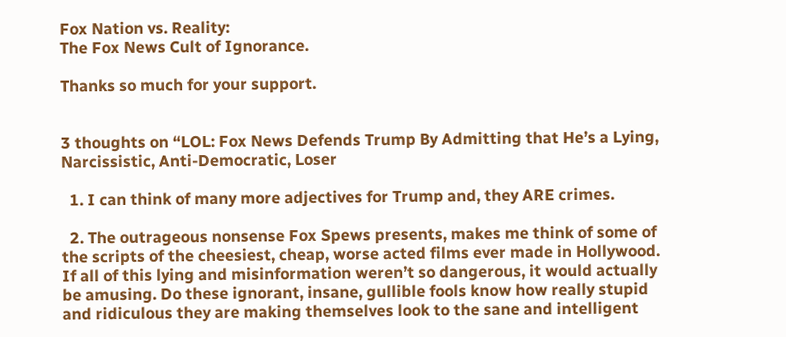Fox Nation vs. Reality:
The Fox News Cult of Ignorance.

Thanks so much for your support.


3 thoughts on “LOL: Fox News Defends Trump By Admitting that He’s a Lying, Narcissistic, Anti-Democratic, Loser

  1. I can think of many more adjectives for Trump and, they ARE crimes.

  2. The outrageous nonsense Fox Spews presents, makes me think of some of the scripts of the cheesiest, cheap, worse acted films ever made in Hollywood. If all of this lying and misinformation weren’t so dangerous, it would actually be amusing. Do these ignorant, insane, gullible fools know how really stupid and ridiculous they are making themselves look to the sane and intelligent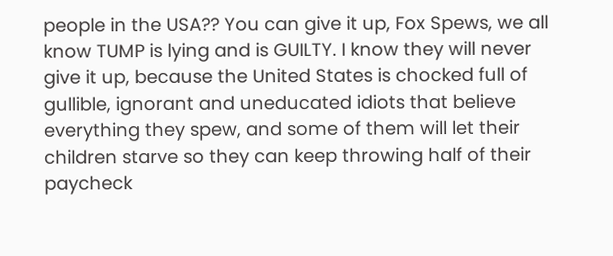people in the USA?? You can give it up, Fox Spews, we all know TUMP is lying and is GUILTY. I know they will never give it up, because the United States is chocked full of gullible, ignorant and uneducated idiots that believe everything they spew, and some of them will let their children starve so they can keep throwing half of their paycheck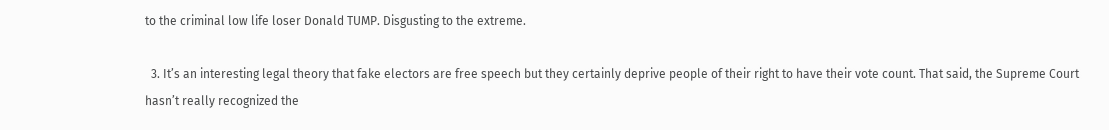to the criminal low life loser Donald TUMP. Disgusting to the extreme.

  3. It’s an interesting legal theory that fake electors are free speech but they certainly deprive people of their right to have their vote count. That said, the Supreme Court hasn’t really recognized the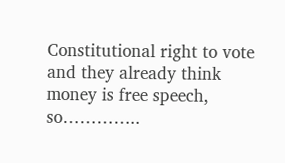Constitutional right to vote and they already think money is free speech, so…………..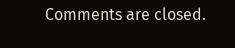Comments are closed.